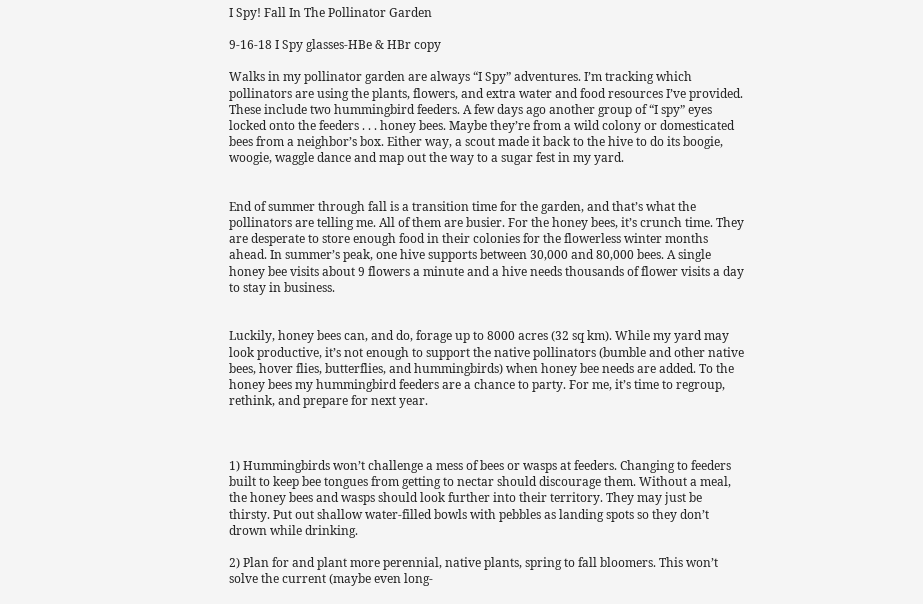I Spy! Fall In The Pollinator Garden

9-16-18 I Spy glasses-HBe & HBr copy

Walks in my pollinator garden are always “I Spy” adventures. I’m tracking which pollinators are using the plants, flowers, and extra water and food resources I’ve provided. These include two hummingbird feeders. A few days ago another group of “I spy” eyes locked onto the feeders . . . honey bees. Maybe they’re from a wild colony or domesticated bees from a neighbor’s box. Either way, a scout made it back to the hive to do its boogie, woogie, waggle dance and map out the way to a sugar fest in my yard.


End of summer through fall is a transition time for the garden, and that’s what the pollinators are telling me. All of them are busier. For the honey bees, it’s crunch time. They are desperate to store enough food in their colonies for the flowerless winter months ahead. In summer’s peak, one hive supports between 30,000 and 80,000 bees. A single honey bee visits about 9 flowers a minute and a hive needs thousands of flower visits a day to stay in business.


Luckily, honey bees can, and do, forage up to 8000 acres (32 sq km). While my yard may look productive, it’s not enough to support the native pollinators (bumble and other native bees, hover flies, butterflies, and hummingbirds) when honey bee needs are added. To the honey bees my hummingbird feeders are a chance to party. For me, it’s time to regroup, rethink, and prepare for next year.



1) Hummingbirds won’t challenge a mess of bees or wasps at feeders. Changing to feeders built to keep bee tongues from getting to nectar should discourage them. Without a meal, the honey bees and wasps should look further into their territory. They may just be thirsty. Put out shallow water-filled bowls with pebbles as landing spots so they don’t drown while drinking.

2) Plan for and plant more perennial, native plants, spring to fall bloomers. This won’t solve the current (maybe even long-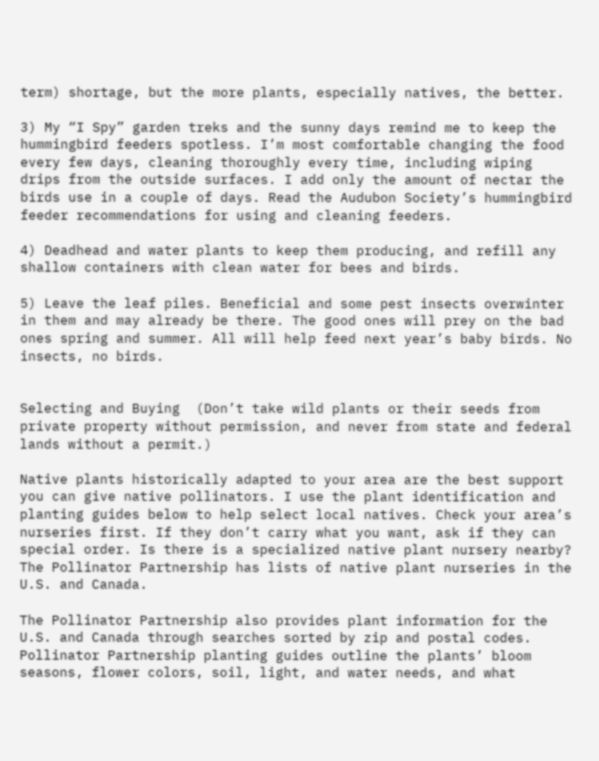term) shortage, but the more plants, especially natives, the better.

3) My “I Spy” garden treks and the sunny days remind me to keep the hummingbird feeders spotless. I’m most comfortable changing the food every few days, cleaning thoroughly every time, including wiping drips from the outside surfaces. I add only the amount of nectar the birds use in a couple of days. Read the Audubon Society’s hummingbird feeder recommendations for using and cleaning feeders.

4) Deadhead and water plants to keep them producing, and refill any shallow containers with clean water for bees and birds.

5) Leave the leaf piles. Beneficial and some pest insects overwinter in them and may already be there. The good ones will prey on the bad ones spring and summer. All will help feed next year’s baby birds. No insects, no birds.


Selecting and Buying  (Don’t take wild plants or their seeds from private property without permission, and never from state and federal lands without a permit.)

Native plants historically adapted to your area are the best support you can give native pollinators. I use the plant identification and planting guides below to help select local natives. Check your area’s nurseries first. If they don’t carry what you want, ask if they can special order. Is there is a specialized native plant nursery nearby? The Pollinator Partnership has lists of native plant nurseries in the U.S. and Canada.

The Pollinator Partnership also provides plant information for the U.S. and Canada through searches sorted by zip and postal codes. Pollinator Partnership planting guides outline the plants’ bloom seasons, flower colors, soil, light, and water needs, and what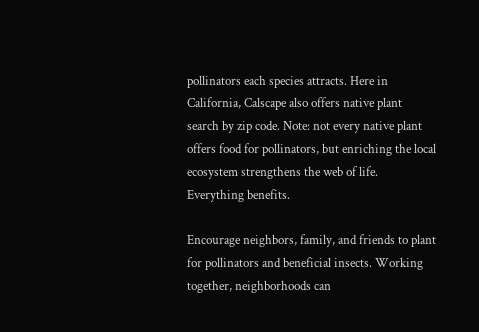pollinators each species attracts. Here in California, Calscape also offers native plant search by zip code. Note: not every native plant offers food for pollinators, but enriching the local ecosystem strengthens the web of life. Everything benefits.

Encourage neighbors, family, and friends to plant for pollinators and beneficial insects. Working together, neighborhoods can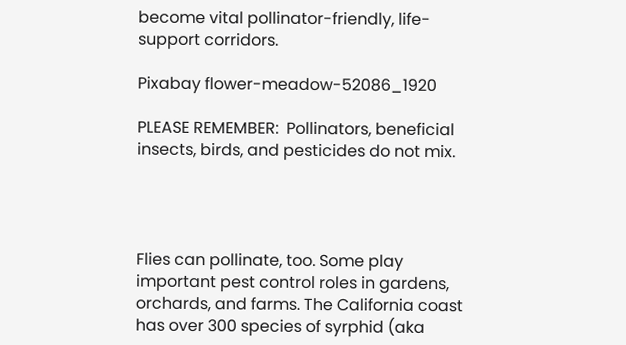become vital pollinator-friendly, life-support corridors.

Pixabay flower-meadow-52086_1920

PLEASE REMEMBER:  Pollinators, beneficial insects, birds, and pesticides do not mix.




Flies can pollinate, too. Some play important pest control roles in gardens, orchards, and farms. The California coast has over 300 species of syrphid (aka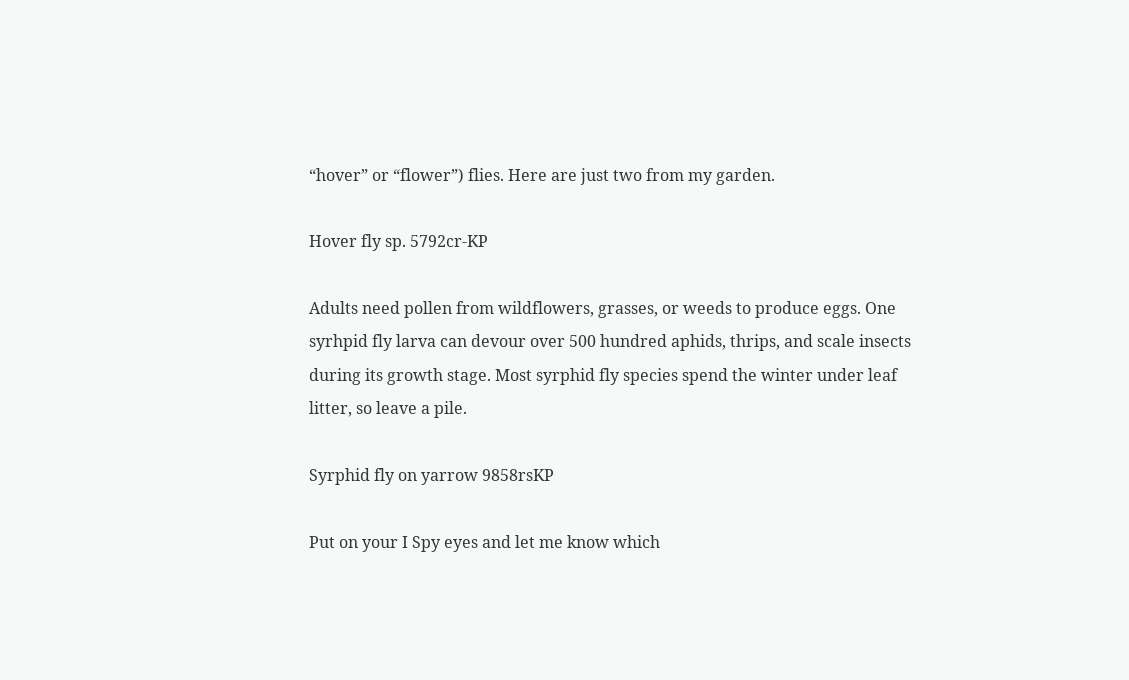“hover” or “flower”) flies. Here are just two from my garden.

Hover fly sp. 5792cr-KP

Adults need pollen from wildflowers, grasses, or weeds to produce eggs. One syrhpid fly larva can devour over 500 hundred aphids, thrips, and scale insects during its growth stage. Most syrphid fly species spend the winter under leaf litter, so leave a pile.

Syrphid fly on yarrow 9858rsKP

Put on your I Spy eyes and let me know which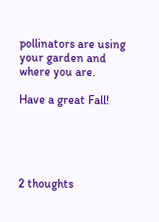pollinators are using your garden and where you are.

Have a great Fall!





2 thoughts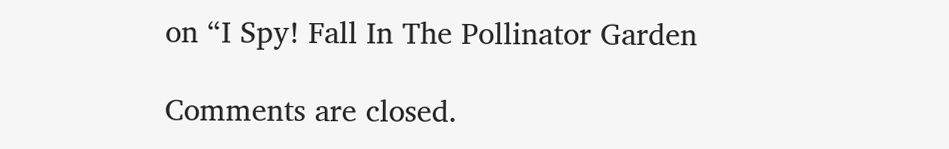on “I Spy! Fall In The Pollinator Garden

Comments are closed.